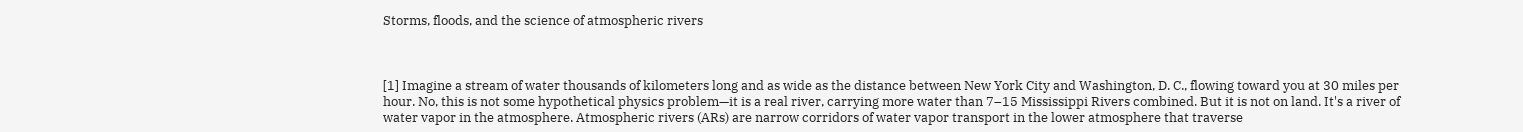Storms, floods, and the science of atmospheric rivers



[1] Imagine a stream of water thousands of kilometers long and as wide as the distance between New York City and Washington, D. C., flowing toward you at 30 miles per hour. No, this is not some hypothetical physics problem—it is a real river, carrying more water than 7–15 Mississippi Rivers combined. But it is not on land. It's a river of water vapor in the atmosphere. Atmospheric rivers (ARs) are narrow corridors of water vapor transport in the lower atmosphere that traverse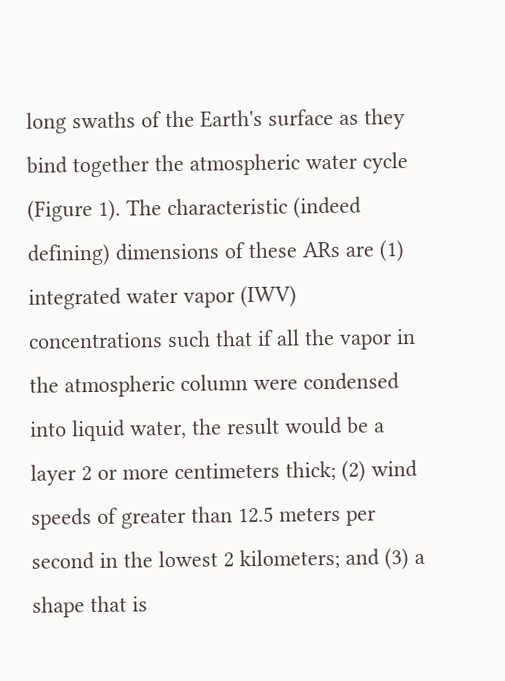long swaths of the Earth's surface as they bind together the atmospheric water cycle (Figure 1). The characteristic (indeed defining) dimensions of these ARs are (1) integrated water vapor (IWV) concentrations such that if all the vapor in the atmospheric column were condensed into liquid water, the result would be a layer 2 or more centimeters thick; (2) wind speeds of greater than 12.5 meters per second in the lowest 2 kilometers; and (3) a shape that is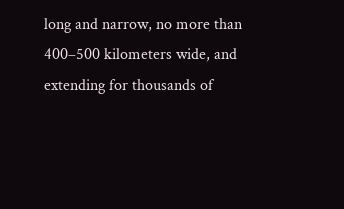long and narrow, no more than 400–500 kilometers wide, and extending for thousands of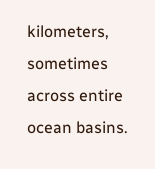kilometers, sometimes across entire ocean basins.